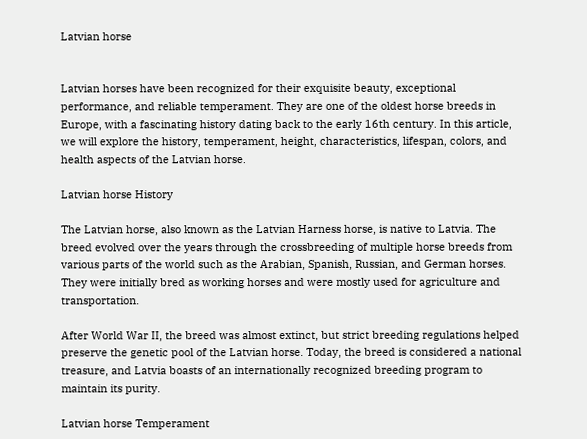Latvian horse


Latvian horses have been recognized for their exquisite beauty, exceptional performance, and reliable temperament. They are one of the oldest horse breeds in Europe, with a fascinating history dating back to the early 16th century. In this article, we will explore the history, temperament, height, characteristics, lifespan, colors, and health aspects of the Latvian horse.

Latvian horse History

The Latvian horse, also known as the Latvian Harness horse, is native to Latvia. The breed evolved over the years through the crossbreeding of multiple horse breeds from various parts of the world such as the Arabian, Spanish, Russian, and German horses. They were initially bred as working horses and were mostly used for agriculture and transportation.

After World War II, the breed was almost extinct, but strict breeding regulations helped preserve the genetic pool of the Latvian horse. Today, the breed is considered a national treasure, and Latvia boasts of an internationally recognized breeding program to maintain its purity.

Latvian horse Temperament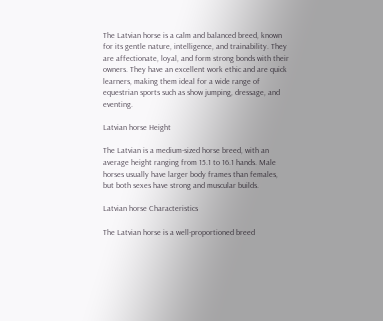The Latvian horse is a calm and balanced breed, known for its gentle nature, intelligence, and trainability. They are affectionate, loyal, and form strong bonds with their owners. They have an excellent work ethic and are quick learners, making them ideal for a wide range of equestrian sports such as show jumping, dressage, and eventing.

Latvian horse Height

The Latvian is a medium-sized horse breed, with an average height ranging from 15.1 to 16.1 hands. Male horses usually have larger body frames than females, but both sexes have strong and muscular builds.

Latvian horse Characteristics

The Latvian horse is a well-proportioned breed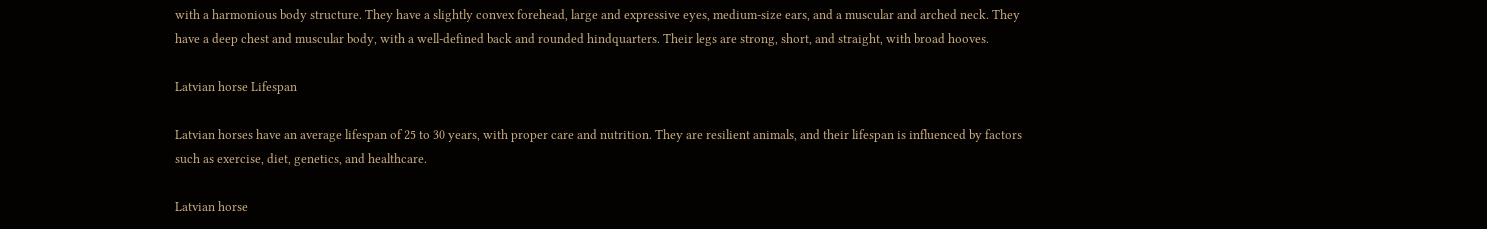with a harmonious body structure. They have a slightly convex forehead, large and expressive eyes, medium-size ears, and a muscular and arched neck. They have a deep chest and muscular body, with a well-defined back and rounded hindquarters. Their legs are strong, short, and straight, with broad hooves.

Latvian horse Lifespan

Latvian horses have an average lifespan of 25 to 30 years, with proper care and nutrition. They are resilient animals, and their lifespan is influenced by factors such as exercise, diet, genetics, and healthcare.

Latvian horse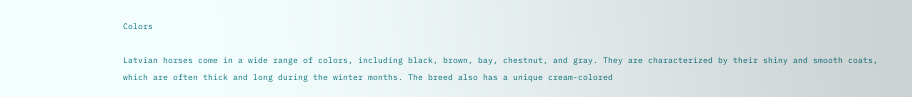Colors

Latvian horses come in a wide range of colors, including black, brown, bay, chestnut, and gray. They are characterized by their shiny and smooth coats, which are often thick and long during the winter months. The breed also has a unique cream-colored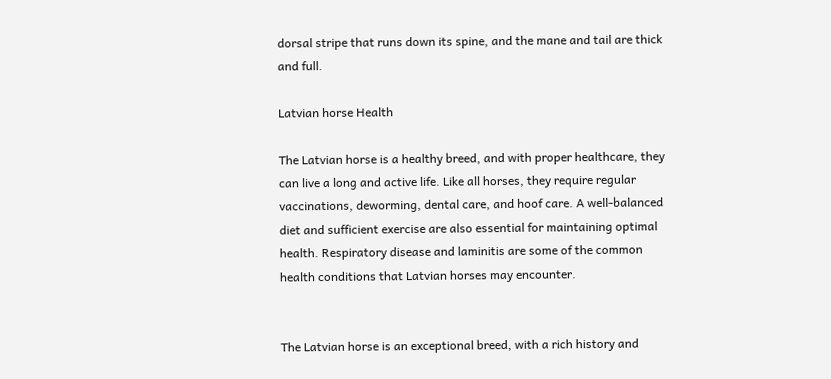dorsal stripe that runs down its spine, and the mane and tail are thick and full.

Latvian horse Health

The Latvian horse is a healthy breed, and with proper healthcare, they can live a long and active life. Like all horses, they require regular vaccinations, deworming, dental care, and hoof care. A well-balanced diet and sufficient exercise are also essential for maintaining optimal health. Respiratory disease and laminitis are some of the common health conditions that Latvian horses may encounter.


The Latvian horse is an exceptional breed, with a rich history and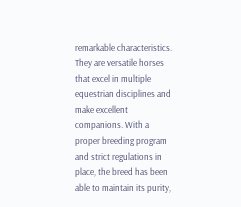remarkable characteristics. They are versatile horses that excel in multiple equestrian disciplines and make excellent companions. With a proper breeding program and strict regulations in place, the breed has been able to maintain its purity,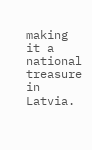making it a national treasure in Latvia.